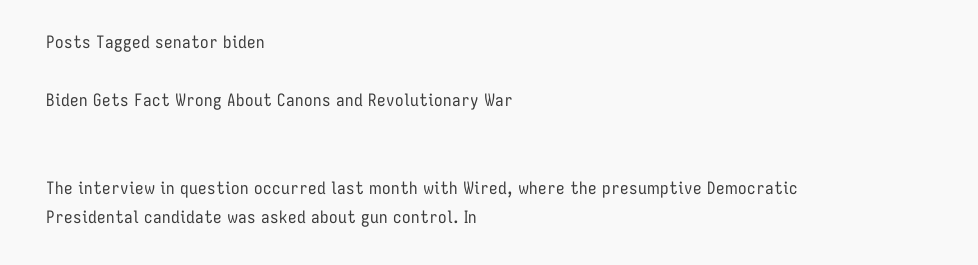Posts Tagged senator biden

Biden Gets Fact Wrong About Canons and Revolutionary War


The interview in question occurred last month with Wired, where the presumptive Democratic Presidental candidate was asked about gun control. In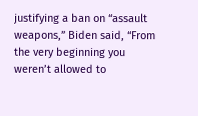justifying a ban on “assault weapons,” Biden said, “From the very beginning you weren’t allowed to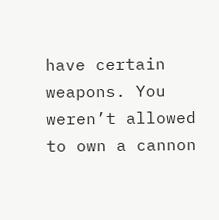have certain weapons. You weren’t allowed to own a cannon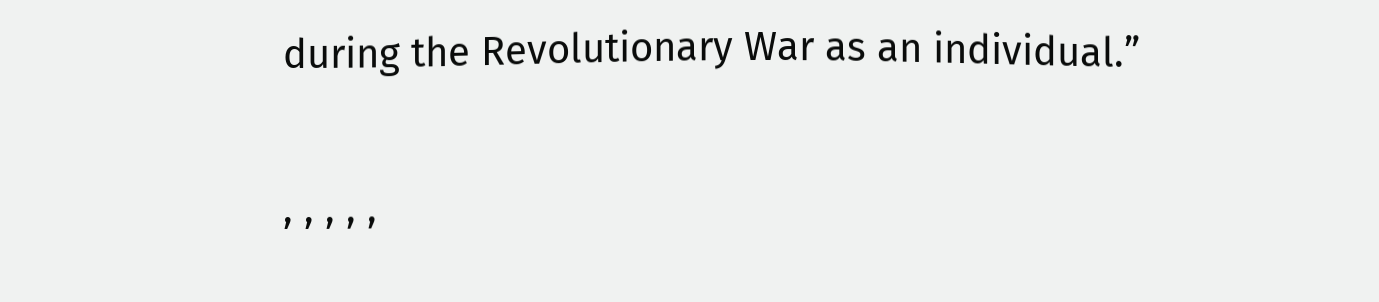during the Revolutionary War as an individual.”

, , , , ,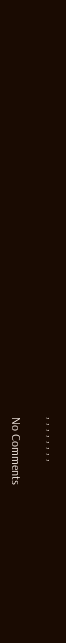, , , , , , , ,

No Comments